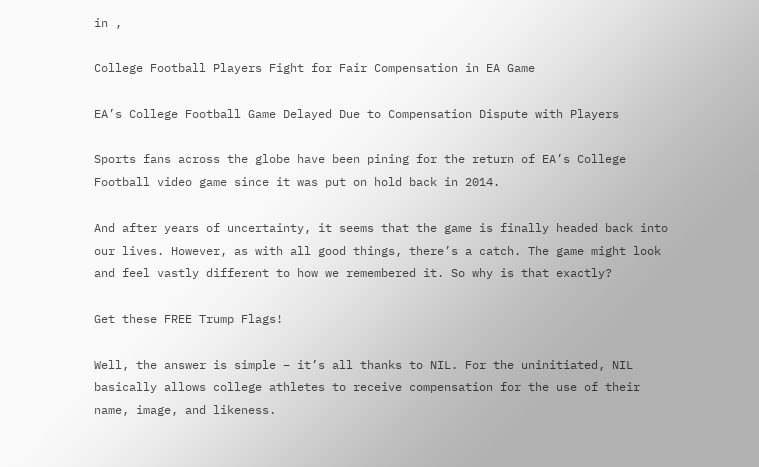in ,

College Football Players Fight for Fair Compensation in EA Game

EA’s College Football Game Delayed Due to Compensation Dispute with Players

Sports fans across the globe have been pining for the return of EA’s College Football video game since it was put on hold back in 2014.

And after years of uncertainty, it seems that the game is finally headed back into our lives. However, as with all good things, there’s a catch. The game might look and feel vastly different to how we remembered it. So why is that exactly?

Get these FREE Trump Flags!

Well, the answer is simple – it’s all thanks to NIL. For the uninitiated, NIL basically allows college athletes to receive compensation for the use of their name, image, and likeness.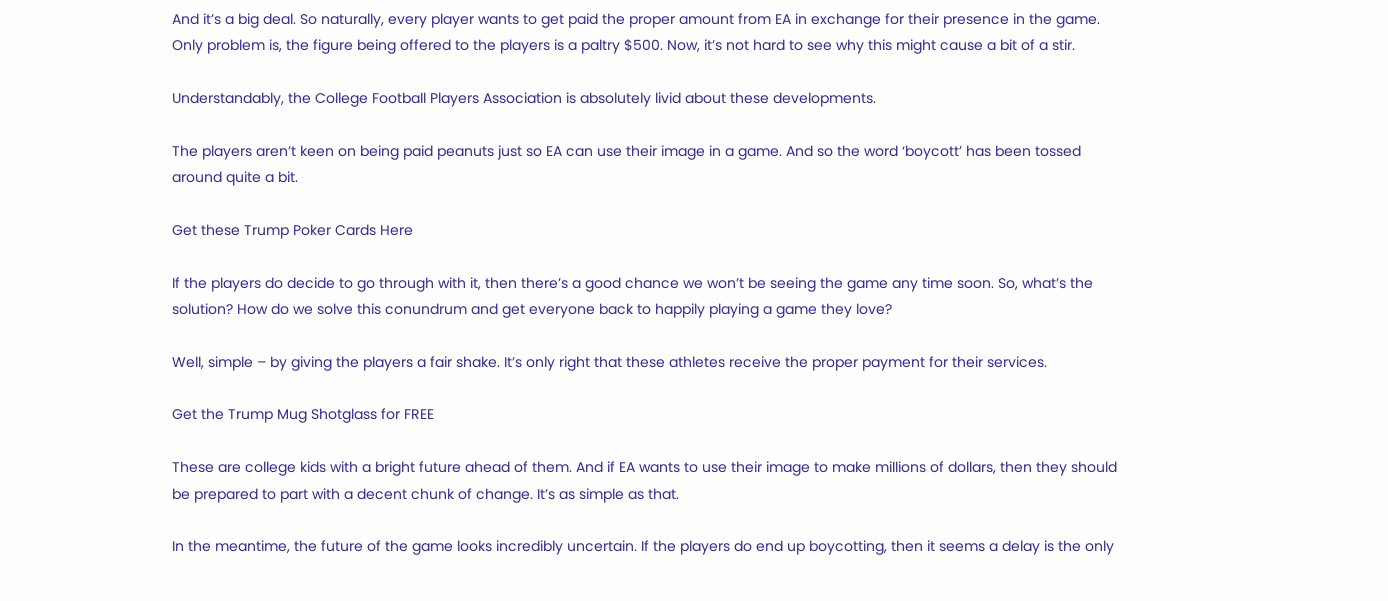And it’s a big deal. So naturally, every player wants to get paid the proper amount from EA in exchange for their presence in the game. Only problem is, the figure being offered to the players is a paltry $500. Now, it’s not hard to see why this might cause a bit of a stir.

Understandably, the College Football Players Association is absolutely livid about these developments.

The players aren’t keen on being paid peanuts just so EA can use their image in a game. And so the word ‘boycott’ has been tossed around quite a bit.

Get these Trump Poker Cards Here

If the players do decide to go through with it, then there’s a good chance we won’t be seeing the game any time soon. So, what’s the solution? How do we solve this conundrum and get everyone back to happily playing a game they love?

Well, simple – by giving the players a fair shake. It’s only right that these athletes receive the proper payment for their services.

Get the Trump Mug Shotglass for FREE

These are college kids with a bright future ahead of them. And if EA wants to use their image to make millions of dollars, then they should be prepared to part with a decent chunk of change. It’s as simple as that.

In the meantime, the future of the game looks incredibly uncertain. If the players do end up boycotting, then it seems a delay is the only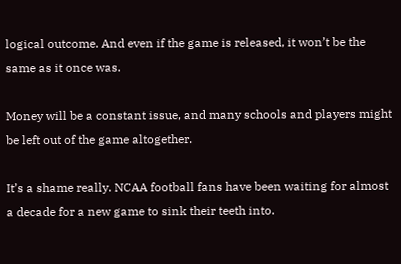logical outcome. And even if the game is released, it won’t be the same as it once was.

Money will be a constant issue, and many schools and players might be left out of the game altogether.

It’s a shame really. NCAA football fans have been waiting for almost a decade for a new game to sink their teeth into.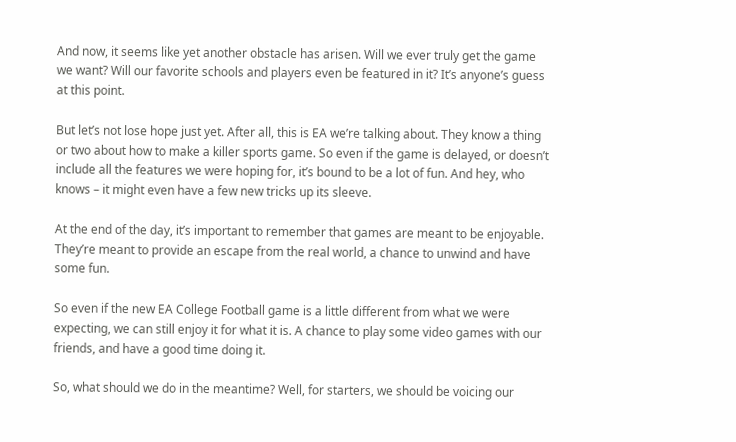And now, it seems like yet another obstacle has arisen. Will we ever truly get the game we want? Will our favorite schools and players even be featured in it? It’s anyone’s guess at this point.

But let’s not lose hope just yet. After all, this is EA we’re talking about. They know a thing or two about how to make a killer sports game. So even if the game is delayed, or doesn’t include all the features we were hoping for, it’s bound to be a lot of fun. And hey, who knows – it might even have a few new tricks up its sleeve.

At the end of the day, it’s important to remember that games are meant to be enjoyable. They’re meant to provide an escape from the real world, a chance to unwind and have some fun.

So even if the new EA College Football game is a little different from what we were expecting, we can still enjoy it for what it is. A chance to play some video games with our friends, and have a good time doing it.

So, what should we do in the meantime? Well, for starters, we should be voicing our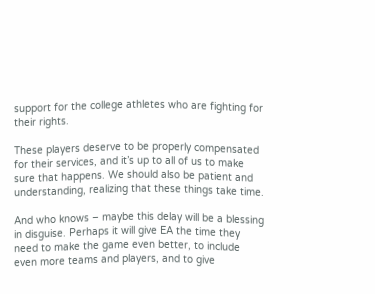support for the college athletes who are fighting for their rights.

These players deserve to be properly compensated for their services, and it’s up to all of us to make sure that happens. We should also be patient and understanding, realizing that these things take time.

And who knows – maybe this delay will be a blessing in disguise. Perhaps it will give EA the time they need to make the game even better, to include even more teams and players, and to give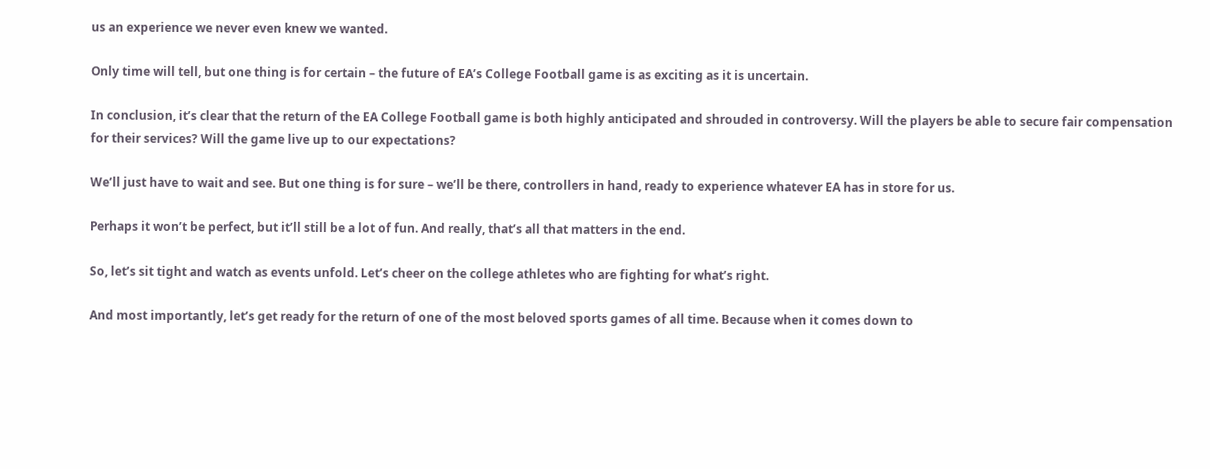us an experience we never even knew we wanted.

Only time will tell, but one thing is for certain – the future of EA’s College Football game is as exciting as it is uncertain.

In conclusion, it’s clear that the return of the EA College Football game is both highly anticipated and shrouded in controversy. Will the players be able to secure fair compensation for their services? Will the game live up to our expectations?

We’ll just have to wait and see. But one thing is for sure – we’ll be there, controllers in hand, ready to experience whatever EA has in store for us.

Perhaps it won’t be perfect, but it’ll still be a lot of fun. And really, that’s all that matters in the end.

So, let’s sit tight and watch as events unfold. Let’s cheer on the college athletes who are fighting for what’s right.

And most importantly, let’s get ready for the return of one of the most beloved sports games of all time. Because when it comes down to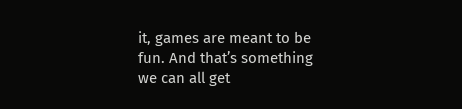it, games are meant to be fun. And that’s something we can all get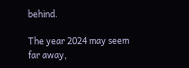behind.

The year 2024 may seem far away,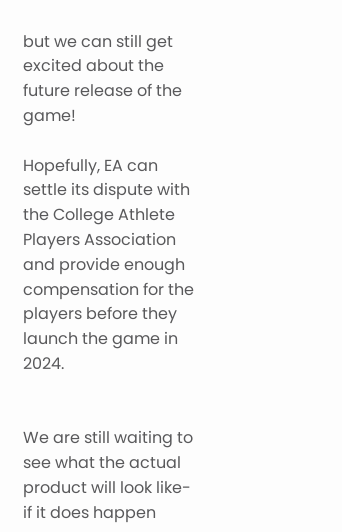but we can still get excited about the future release of the game!

Hopefully, EA can settle its dispute with the College Athlete Players Association and provide enough compensation for the players before they launch the game in 2024.


We are still waiting to see what the actual product will look like- if it does happen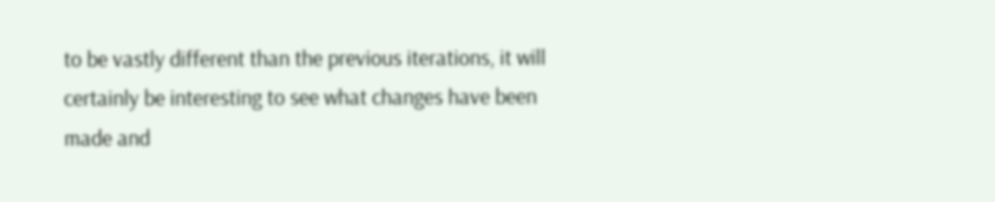to be vastly different than the previous iterations, it will certainly be interesting to see what changes have been made and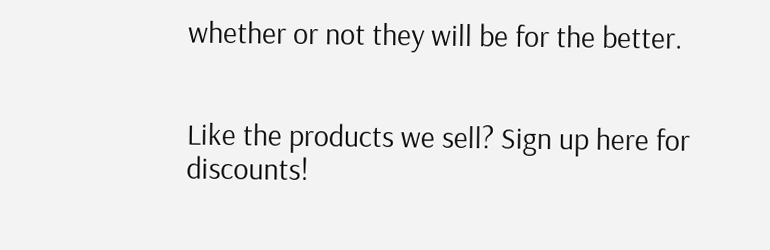whether or not they will be for the better.


Like the products we sell? Sign up here for discounts!